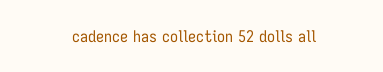cadence has collection 52 dolls all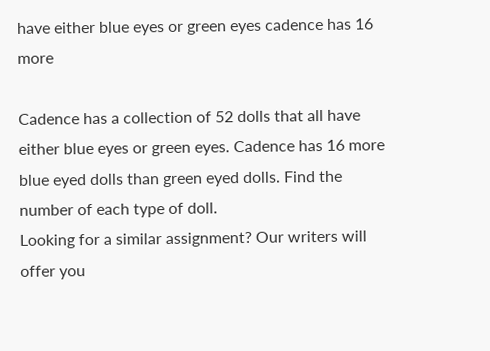have either blue eyes or green eyes cadence has 16 more

Cadence has a collection of 52 dolls that all have either blue eyes or green eyes. Cadence has 16 more blue eyed dolls than green eyed dolls. Find the number of each type of doll.
Looking for a similar assignment? Our writers will offer you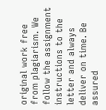original work free from plagiarism. We follow the assignment instructions to the letter and always deliver on time. Be assured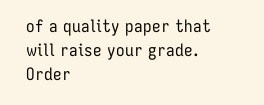of a quality paper that will raise your grade. Order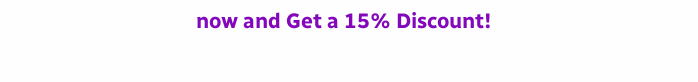now and Get a 15% Discount!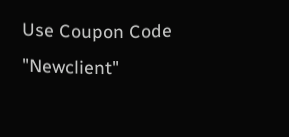Use Coupon Code "Newclient"